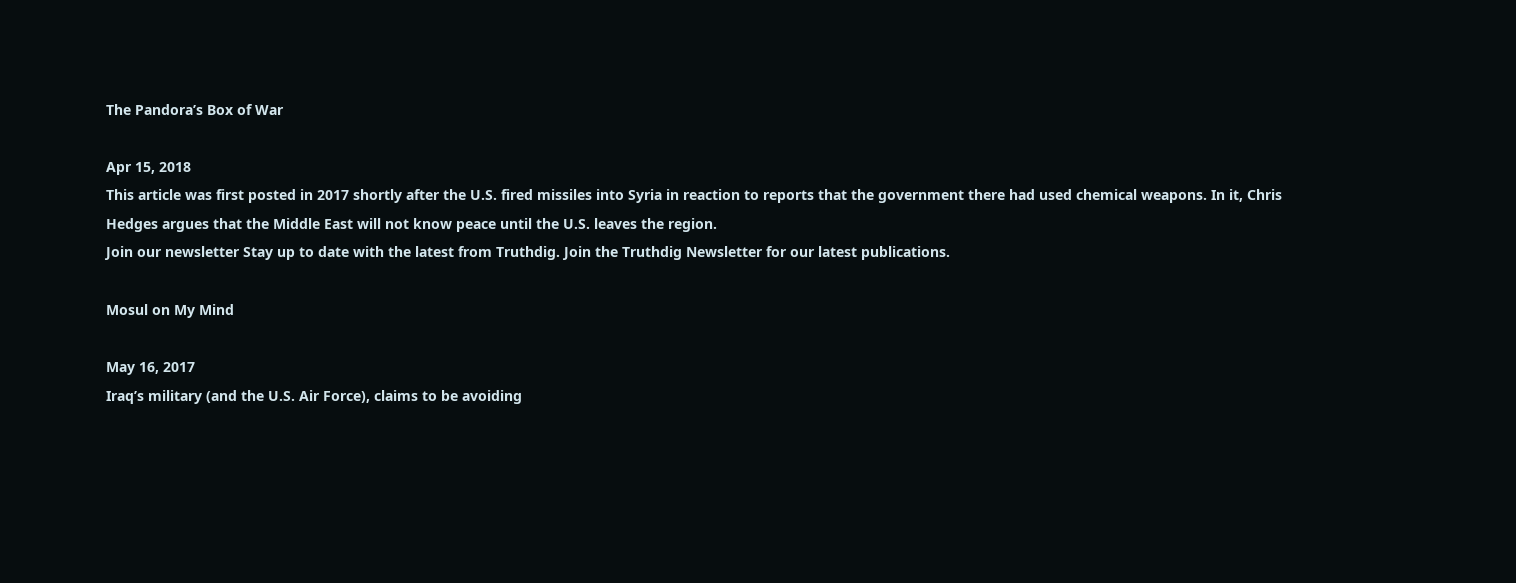The Pandora’s Box of War

Apr 15, 2018
This article was first posted in 2017 shortly after the U.S. fired missiles into Syria in reaction to reports that the government there had used chemical weapons. In it, Chris Hedges argues that the Middle East will not know peace until the U.S. leaves the region.
Join our newsletter Stay up to date with the latest from Truthdig. Join the Truthdig Newsletter for our latest publications.

Mosul on My Mind

May 16, 2017
Iraq’s military (and the U.S. Air Force), claims to be avoiding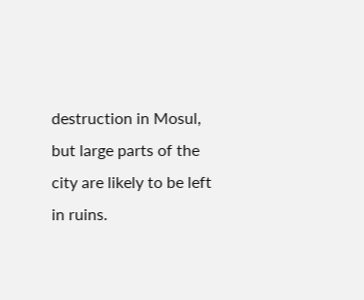destruction in Mosul, but large parts of the city are likely to be left in ruins.